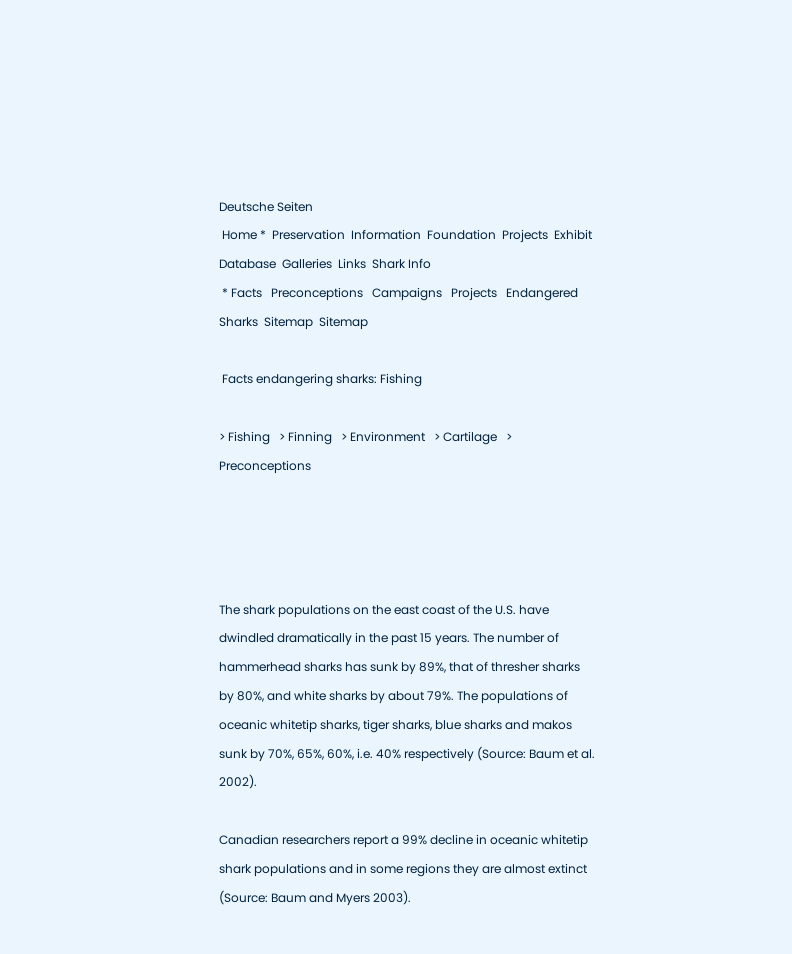Deutsche Seiten
 Home *  Preservation  Information  Foundation  Projects  Exhibit  Database  Galleries  Links  Shark Info
 * Facts   Preconceptions   Campaigns   Projects   Endangered Sharks  Sitemap  Sitemap

 Facts endangering sharks: Fishing

> Fishing   > Finning   > Environment   > Cartilage   > Preconceptions




The shark populations on the east coast of the U.S. have dwindled dramatically in the past 15 years. The number of hammerhead sharks has sunk by 89%, that of thresher sharks by 80%, and white sharks by about 79%. The populations of oceanic whitetip sharks, tiger sharks, blue sharks and makos sunk by 70%, 65%, 60%, i.e. 40% respectively (Source: Baum et al. 2002).

Canadian researchers report a 99% decline in oceanic whitetip shark populations and in some regions they are almost extinct (Source: Baum and Myers 2003).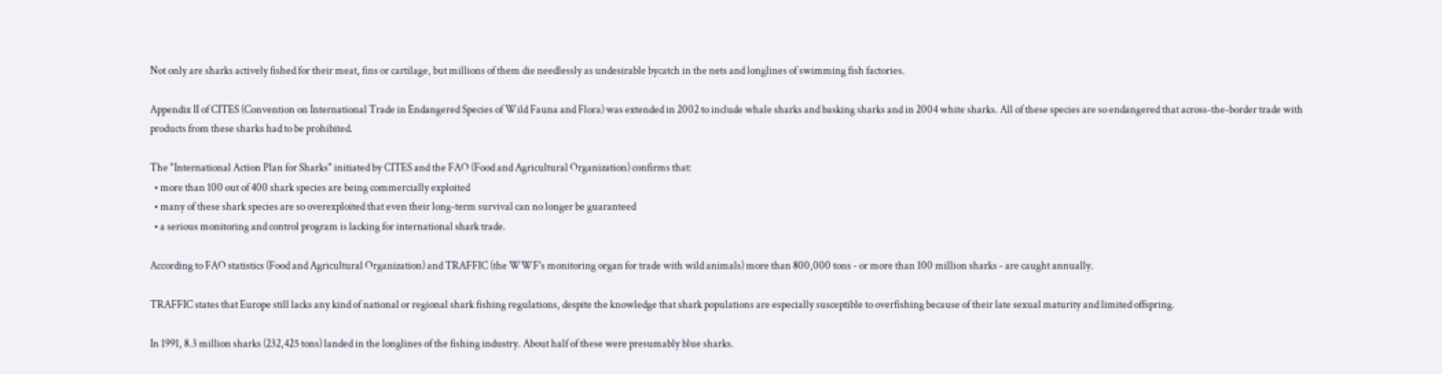Not only are sharks actively fished for their meat, fins or cartilage, but millions of them die needlessly as undesirable bycatch in the nets and longlines of swimming fish factories.

Appendix II of CITES (Convention on International Trade in Endangered Species of Wild Fauna and Flora) was extended in 2002 to include whale sharks and basking sharks and in 2004 white sharks. All of these species are so endangered that across-the-border trade with products from these sharks had to be prohibited.

The "International Action Plan for Sharks" initiated by CITES and the FAO (Food and Agricultural Organization) confirms that:
  • more than 100 out of 400 shark species are being commercially exploited
  • many of these shark species are so overexploited that even their long-term survival can no longer be guaranteed
  • a serious monitoring and control program is lacking for international shark trade.

According to FAO statistics (Food and Agricultural Organization) and TRAFFIC (the WWF's monitoring organ for trade with wild animals) more than 800,000 tons - or more than 100 million sharks - are caught annually.

TRAFFIC states that Europe still lacks any kind of national or regional shark fishing regulations, despite the knowledge that shark populations are especially susceptible to overfishing because of their late sexual maturity and limited offspring.

In 1991, 8.3 million sharks (232,425 tons) landed in the longlines of the fishing industry. About half of these were presumably blue sharks.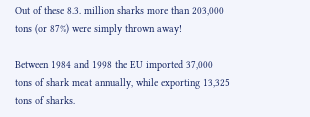Out of these 8.3. million sharks more than 203,000 tons (or 87%) were simply thrown away!

Between 1984 and 1998 the EU imported 37,000 tons of shark meat annually, while exporting 13,325 tons of sharks.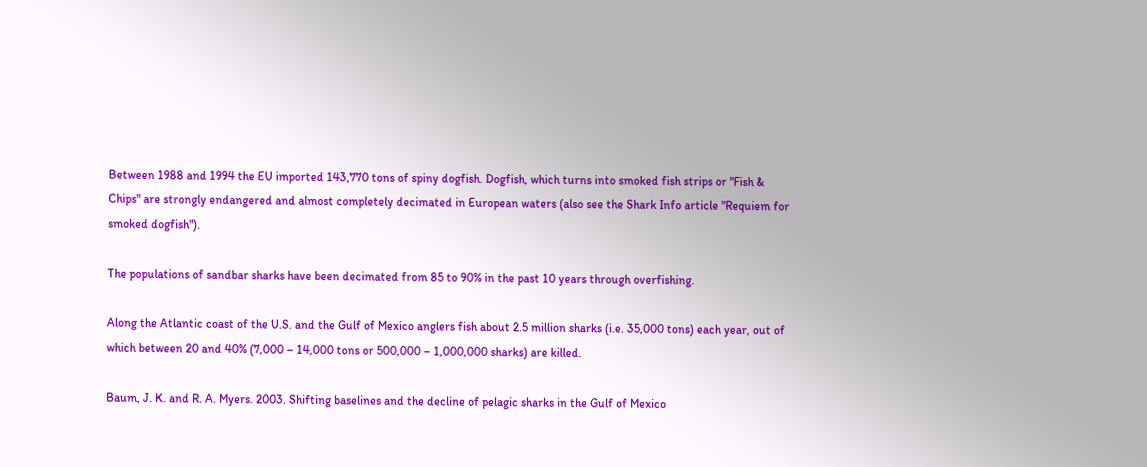Between 1988 and 1994 the EU imported 143,770 tons of spiny dogfish. Dogfish, which turns into smoked fish strips or "Fish & Chips" are strongly endangered and almost completely decimated in European waters (also see the Shark Info article "Requiem for smoked dogfish").

The populations of sandbar sharks have been decimated from 85 to 90% in the past 10 years through overfishing.

Along the Atlantic coast of the U.S. and the Gulf of Mexico anglers fish about 2.5 million sharks (i.e. 35,000 tons) each year, out of which between 20 and 40% (7,000 – 14,000 tons or 500,000 – 1,000,000 sharks) are killed.

Baum, J. K. and R. A. Myers. 2003. Shifting baselines and the decline of pelagic sharks in the Gulf of Mexico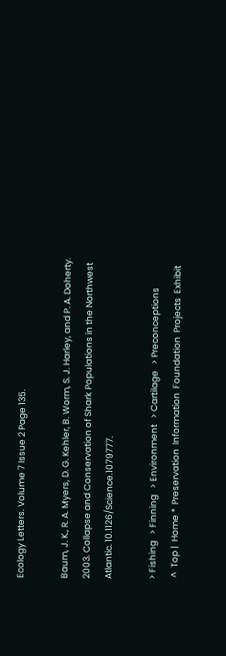Ecology Letters. Volume 7 Issue 2 Page 135.

Baum, J. K., R. A. Myers, D. G. Kehler, B. Worm, S. J. Harley, and P. A. Doherty. 2003. Collapse and Conservation of Shark Populations in the Northwest Atlantic. 10.1126/Science.1079777.

> Fishing   > Finning   > Environment   > Cartilage   > Preconceptions
 ^  Top |  Home *  Preservation  Information  Foundation  Projects  Exhibit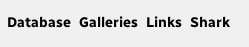Database  Galleries  Links  Shark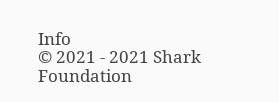Info
© 2021 - 2021 Shark Foundation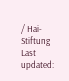/ Hai-Stiftung Last updated: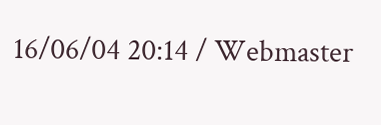16/06/04 20:14 / Webmaster